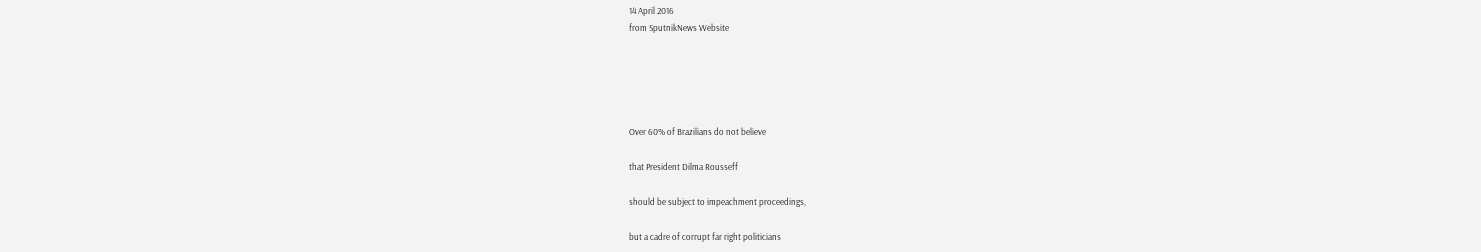14 April 2016
from SputnikNews Website





Over 60% of Brazilians do not believe

that President Dilma Rousseff

should be subject to impeachment proceedings,

but a cadre of corrupt far right politicians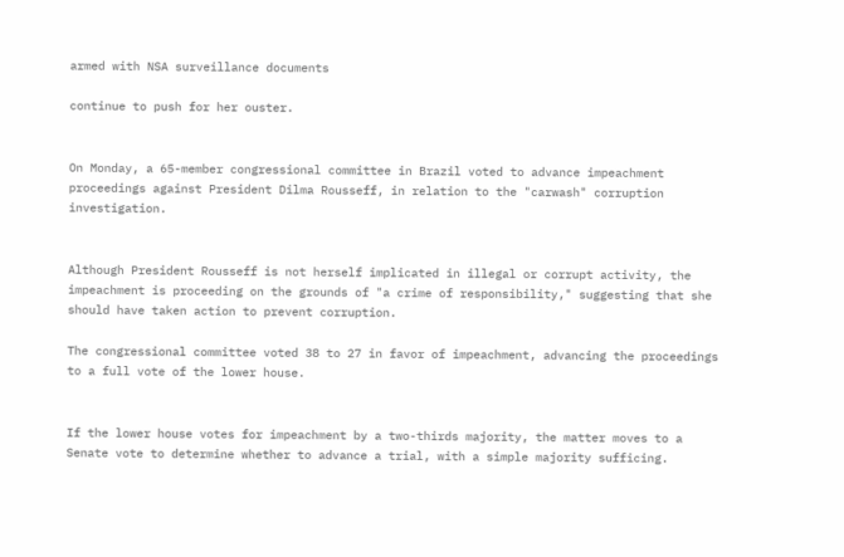armed with NSA surveillance documents

continue to push for her ouster.


On Monday, a 65-member congressional committee in Brazil voted to advance impeachment proceedings against President Dilma Rousseff, in relation to the "carwash" corruption investigation.


Although President Rousseff is not herself implicated in illegal or corrupt activity, the impeachment is proceeding on the grounds of "a crime of responsibility," suggesting that she should have taken action to prevent corruption.

The congressional committee voted 38 to 27 in favor of impeachment, advancing the proceedings to a full vote of the lower house.


If the lower house votes for impeachment by a two-thirds majority, the matter moves to a Senate vote to determine whether to advance a trial, with a simple majority sufficing.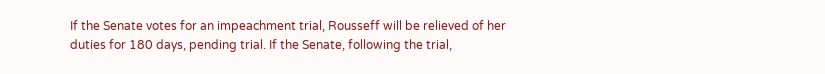If the Senate votes for an impeachment trial, Rousseff will be relieved of her duties for 180 days, pending trial. If the Senate, following the trial,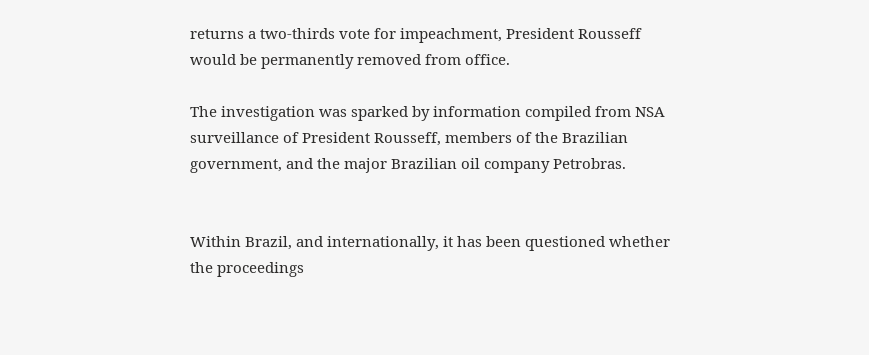returns a two-thirds vote for impeachment, President Rousseff would be permanently removed from office.

The investigation was sparked by information compiled from NSA surveillance of President Rousseff, members of the Brazilian government, and the major Brazilian oil company Petrobras.


Within Brazil, and internationally, it has been questioned whether the proceedings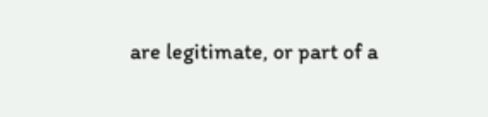are legitimate, or part of a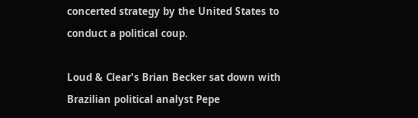concerted strategy by the United States to conduct a political coup.

Loud & Clear's Brian Becker sat down with Brazilian political analyst Pepe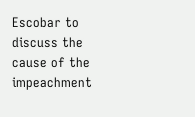Escobar to discuss the cause of the impeachment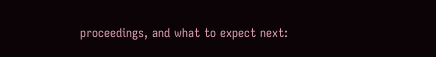proceedings, and what to expect next: